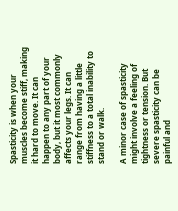Spasticity is when your muscles become stiff, making it hard to move. It can happen to any part of your body, but it most commonly affects your legs. It can range from having a little stiffness to a total inability to stand or walk.

A minor case of spasticity might involve a feeling of tightness or tension. But severe spasticity can be painful and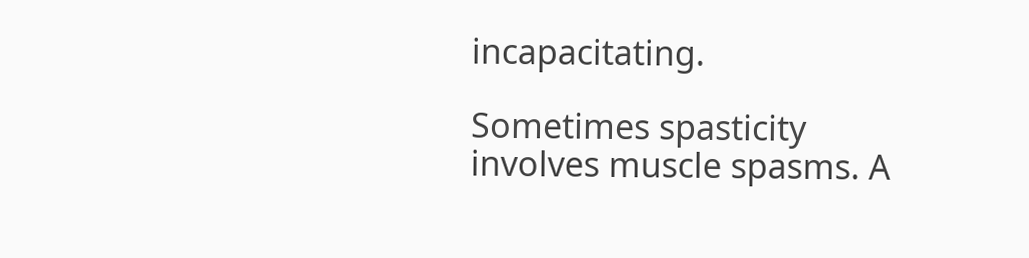incapacitating.

Sometimes spasticity involves muscle spasms. A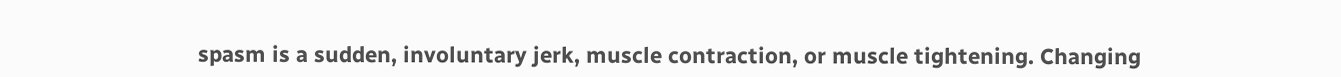spasm is a sudden, involuntary jerk, muscle contraction, or muscle tightening. Changing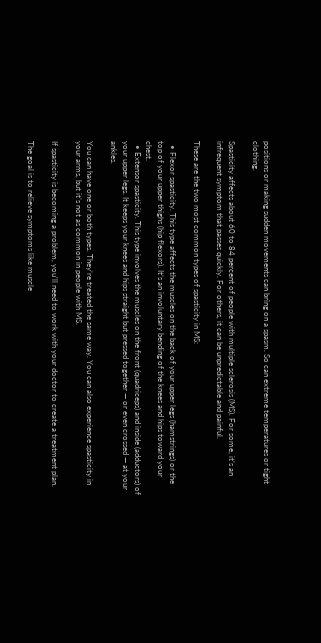positions or making sudden movements can bring on a spasm. So can extreme temperatures or tight clothing.

Spasticity affects about 60 to 84 percent of people with multiple sclerosis (MS). For some, it’s an infrequent symptom that passes quickly. For others, it can be unpredictable and painful.

These are the two most common types of spasticity in MS:

  • Flexor spasticity. This type affects the muscles on the back of your upper legs (hamstrings) or the top of your upper thighs (hip flexors). It’s an involuntary bending of the knees and hips toward your chest.
  • Extensor spasticity. This type involves the muscles on the front (quadriceps) and inside (adductors) of your upper legs. It keeps your knees and hips straight but pressed together — or even crossed — at your ankles.

You can have one or both types. They’re treated the same way. You can also experience spasticity in your arms, but it’s not as common in people with MS.

If spasticity is becoming a problem, you’ll need to work with your doctor to create a treatment plan.

The goal is to relieve symptoms like muscle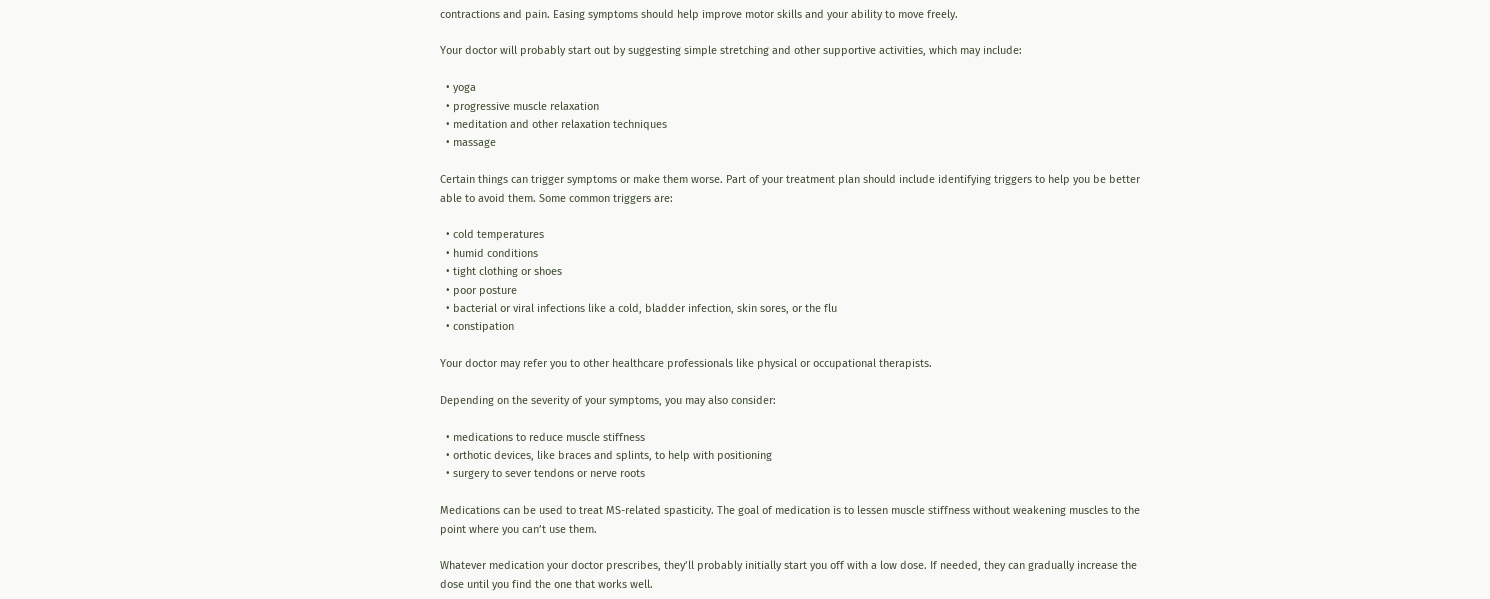contractions and pain. Easing symptoms should help improve motor skills and your ability to move freely.

Your doctor will probably start out by suggesting simple stretching and other supportive activities, which may include:

  • yoga
  • progressive muscle relaxation
  • meditation and other relaxation techniques
  • massage

Certain things can trigger symptoms or make them worse. Part of your treatment plan should include identifying triggers to help you be better able to avoid them. Some common triggers are:

  • cold temperatures
  • humid conditions
  • tight clothing or shoes
  • poor posture
  • bacterial or viral infections like a cold, bladder infection, skin sores, or the flu
  • constipation

Your doctor may refer you to other healthcare professionals like physical or occupational therapists.

Depending on the severity of your symptoms, you may also consider:

  • medications to reduce muscle stiffness
  • orthotic devices, like braces and splints, to help with positioning
  • surgery to sever tendons or nerve roots

Medications can be used to treat MS-related spasticity. The goal of medication is to lessen muscle stiffness without weakening muscles to the point where you can’t use them.

Whatever medication your doctor prescribes, they’ll probably initially start you off with a low dose. If needed, they can gradually increase the dose until you find the one that works well.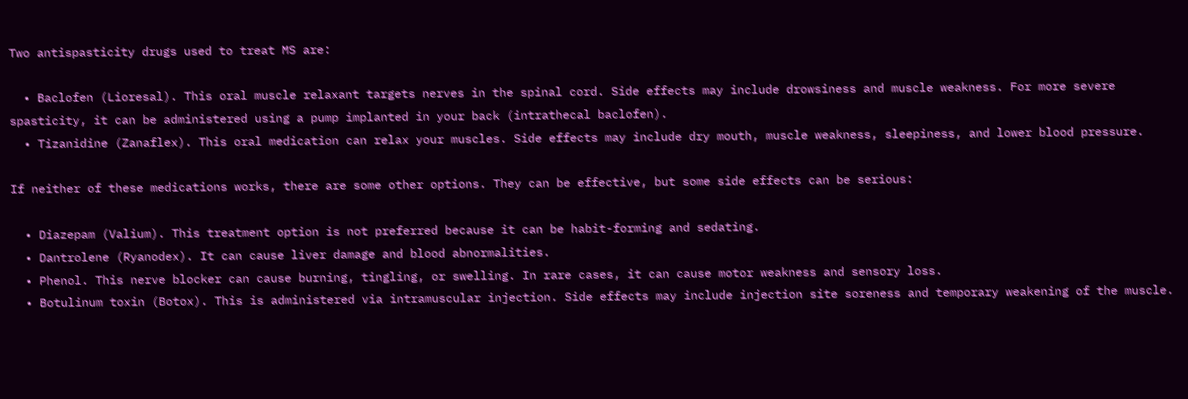Two antispasticity drugs used to treat MS are:

  • Baclofen (Lioresal). This oral muscle relaxant targets nerves in the spinal cord. Side effects may include drowsiness and muscle weakness. For more severe spasticity, it can be administered using a pump implanted in your back (intrathecal baclofen).
  • Tizanidine (Zanaflex). This oral medication can relax your muscles. Side effects may include dry mouth, muscle weakness, sleepiness, and lower blood pressure.

If neither of these medications works, there are some other options. They can be effective, but some side effects can be serious:

  • Diazepam (Valium). This treatment option is not preferred because it can be habit-forming and sedating.
  • Dantrolene (Ryanodex). It can cause liver damage and blood abnormalities.
  • Phenol. This nerve blocker can cause burning, tingling, or swelling. In rare cases, it can cause motor weakness and sensory loss.
  • Botulinum toxin (Botox). This is administered via intramuscular injection. Side effects may include injection site soreness and temporary weakening of the muscle.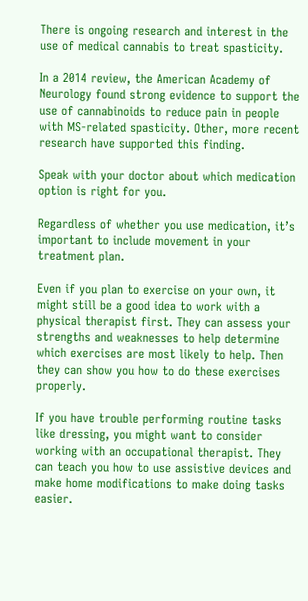There is ongoing research and interest in the use of medical cannabis to treat spasticity.

In a 2014 review, the American Academy of Neurology found strong evidence to support the use of cannabinoids to reduce pain in people with MS-related spasticity. Other, more recent research have supported this finding.

Speak with your doctor about which medication option is right for you.

Regardless of whether you use medication, it’s important to include movement in your treatment plan.

Even if you plan to exercise on your own, it might still be a good idea to work with a physical therapist first. They can assess your strengths and weaknesses to help determine which exercises are most likely to help. Then they can show you how to do these exercises properly.

If you have trouble performing routine tasks like dressing, you might want to consider working with an occupational therapist. They can teach you how to use assistive devices and make home modifications to make doing tasks easier.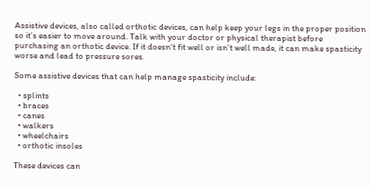Assistive devices, also called orthotic devices, can help keep your legs in the proper position so it’s easier to move around. Talk with your doctor or physical therapist before purchasing an orthotic device. If it doesn’t fit well or isn’t well made, it can make spasticity worse and lead to pressure sores.

Some assistive devices that can help manage spasticity include:

  • splints
  • braces
  • canes
  • walkers
  • wheelchairs
  • orthotic insoles

These devices can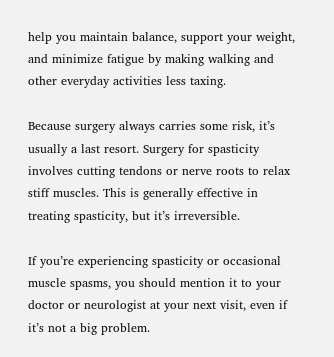help you maintain balance, support your weight, and minimize fatigue by making walking and other everyday activities less taxing.

Because surgery always carries some risk, it’s usually a last resort. Surgery for spasticity involves cutting tendons or nerve roots to relax stiff muscles. This is generally effective in treating spasticity, but it’s irreversible.

If you’re experiencing spasticity or occasional muscle spasms, you should mention it to your doctor or neurologist at your next visit, even if it’s not a big problem.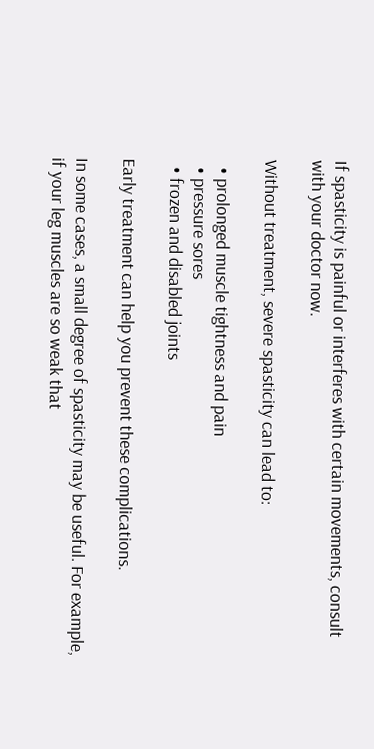If spasticity is painful or interferes with certain movements, consult with your doctor now.

Without treatment, severe spasticity can lead to:

  • prolonged muscle tightness and pain
  • pressure sores
  • frozen and disabled joints

Early treatment can help you prevent these complications.

In some cases, a small degree of spasticity may be useful. For example, if your leg muscles are so weak that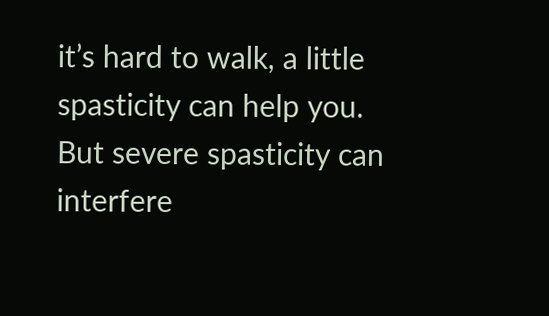it’s hard to walk, a little spasticity can help you. But severe spasticity can interfere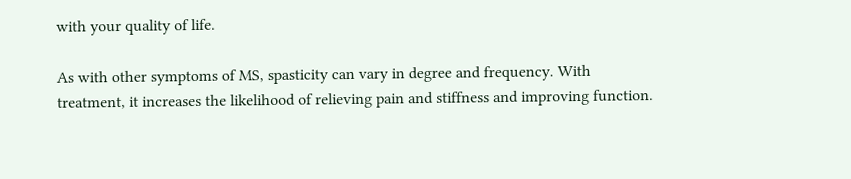with your quality of life.

As with other symptoms of MS, spasticity can vary in degree and frequency. With treatment, it increases the likelihood of relieving pain and stiffness and improving function.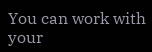You can work with your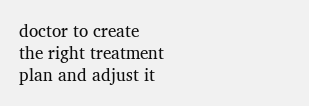doctor to create the right treatment plan and adjust it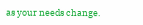as your needs change.